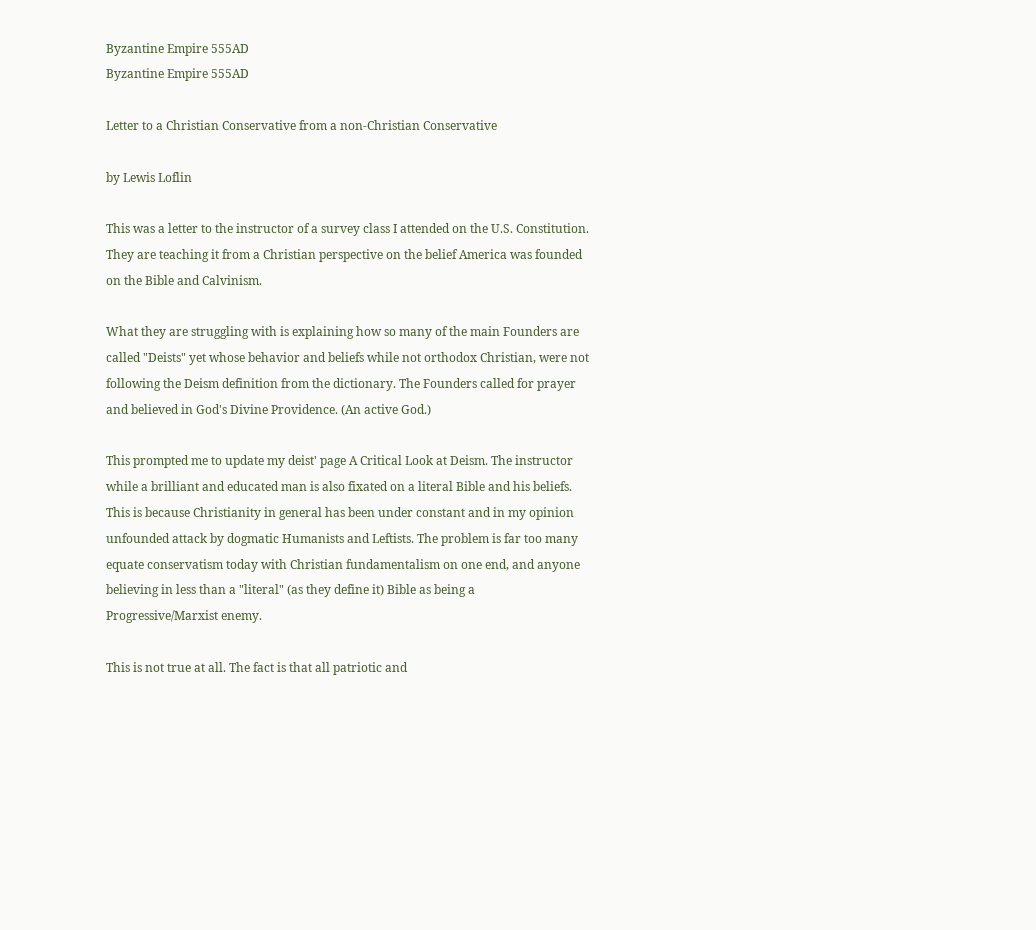Byzantine Empire 555AD
Byzantine Empire 555AD

Letter to a Christian Conservative from a non-Christian Conservative

by Lewis Loflin

This was a letter to the instructor of a survey class I attended on the U.S. Constitution. They are teaching it from a Christian perspective on the belief America was founded on the Bible and Calvinism.

What they are struggling with is explaining how so many of the main Founders are called "Deists" yet whose behavior and beliefs while not orthodox Christian, were not following the Deism definition from the dictionary. The Founders called for prayer and believed in God's Divine Providence. (An active God.)

This prompted me to update my deist' page A Critical Look at Deism. The instructor while a brilliant and educated man is also fixated on a literal Bible and his beliefs. This is because Christianity in general has been under constant and in my opinion unfounded attack by dogmatic Humanists and Leftists. The problem is far too many equate conservatism today with Christian fundamentalism on one end, and anyone believing in less than a "literal" (as they define it) Bible as being a Progressive/Marxist enemy.

This is not true at all. The fact is that all patriotic and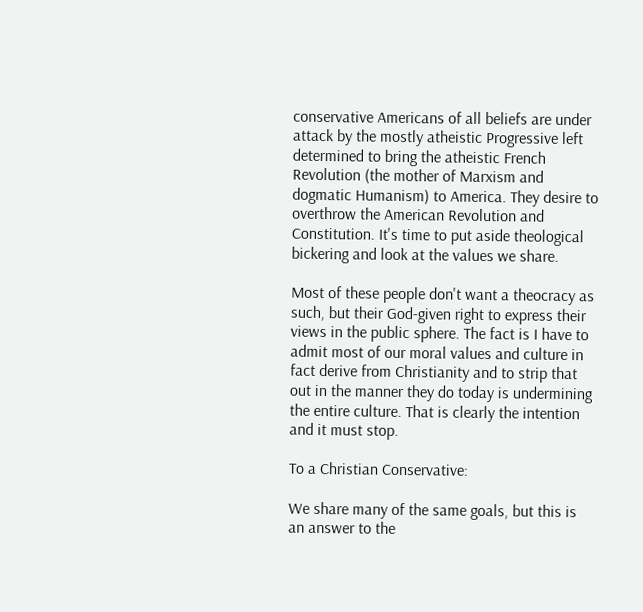conservative Americans of all beliefs are under attack by the mostly atheistic Progressive left determined to bring the atheistic French Revolution (the mother of Marxism and dogmatic Humanism) to America. They desire to overthrow the American Revolution and Constitution. It's time to put aside theological bickering and look at the values we share.

Most of these people don't want a theocracy as such, but their God-given right to express their views in the public sphere. The fact is I have to admit most of our moral values and culture in fact derive from Christianity and to strip that out in the manner they do today is undermining the entire culture. That is clearly the intention and it must stop.

To a Christian Conservative:

We share many of the same goals, but this is an answer to the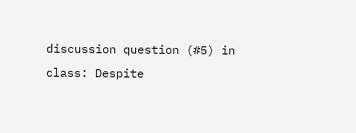discussion question (#5) in class: Despite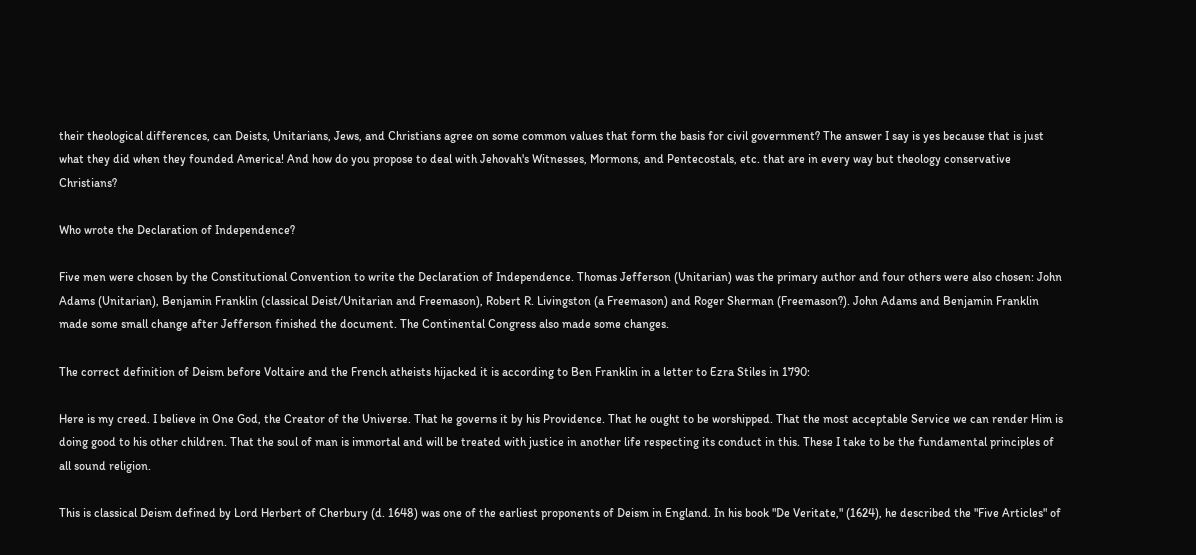their theological differences, can Deists, Unitarians, Jews, and Christians agree on some common values that form the basis for civil government? The answer I say is yes because that is just what they did when they founded America! And how do you propose to deal with Jehovah's Witnesses, Mormons, and Pentecostals, etc. that are in every way but theology conservative Christians?

Who wrote the Declaration of Independence?

Five men were chosen by the Constitutional Convention to write the Declaration of Independence. Thomas Jefferson (Unitarian) was the primary author and four others were also chosen: John Adams (Unitarian), Benjamin Franklin (classical Deist/Unitarian and Freemason), Robert R. Livingston (a Freemason) and Roger Sherman (Freemason?). John Adams and Benjamin Franklin made some small change after Jefferson finished the document. The Continental Congress also made some changes.

The correct definition of Deism before Voltaire and the French atheists hijacked it is according to Ben Franklin in a letter to Ezra Stiles in 1790:

Here is my creed. I believe in One God, the Creator of the Universe. That he governs it by his Providence. That he ought to be worshipped. That the most acceptable Service we can render Him is doing good to his other children. That the soul of man is immortal and will be treated with justice in another life respecting its conduct in this. These I take to be the fundamental principles of all sound religion.

This is classical Deism defined by Lord Herbert of Cherbury (d. 1648) was one of the earliest proponents of Deism in England. In his book "De Veritate," (1624), he described the "Five Articles" of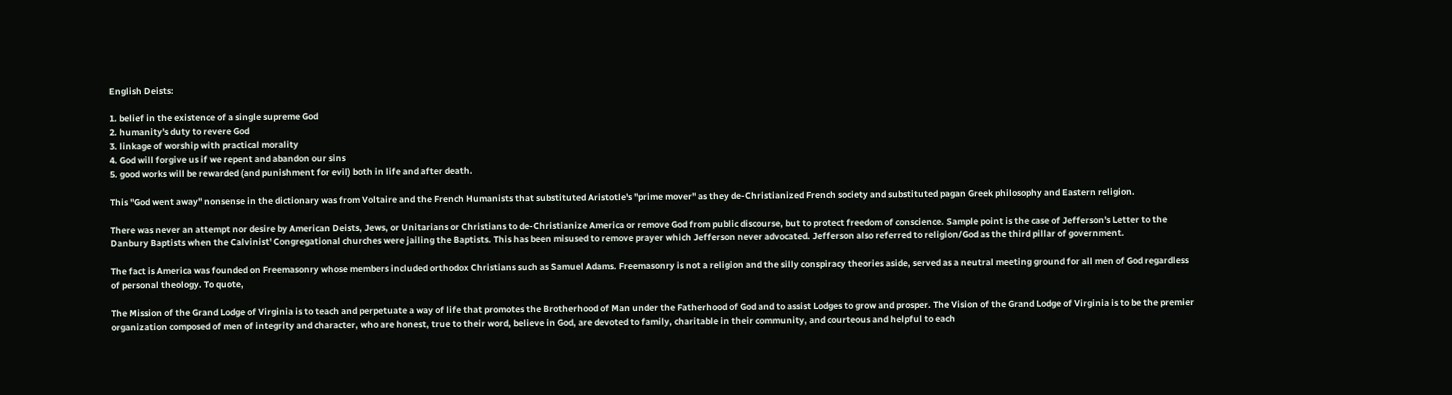English Deists:

1. belief in the existence of a single supreme God
2. humanity's duty to revere God
3. linkage of worship with practical morality
4. God will forgive us if we repent and abandon our sins
5. good works will be rewarded (and punishment for evil) both in life and after death.

This "God went away" nonsense in the dictionary was from Voltaire and the French Humanists that substituted Aristotle's "prime mover" as they de-Christianized French society and substituted pagan Greek philosophy and Eastern religion.

There was never an attempt nor desire by American Deists, Jews, or Unitarians or Christians to de-Christianize America or remove God from public discourse, but to protect freedom of conscience. Sample point is the case of Jefferson's Letter to the Danbury Baptists when the Calvinist' Congregational churches were jailing the Baptists. This has been misused to remove prayer which Jefferson never advocated. Jefferson also referred to religion/God as the third pillar of government.

The fact is America was founded on Freemasonry whose members included orthodox Christians such as Samuel Adams. Freemasonry is not a religion and the silly conspiracy theories aside, served as a neutral meeting ground for all men of God regardless of personal theology. To quote,

The Mission of the Grand Lodge of Virginia is to teach and perpetuate a way of life that promotes the Brotherhood of Man under the Fatherhood of God and to assist Lodges to grow and prosper. The Vision of the Grand Lodge of Virginia is to be the premier organization composed of men of integrity and character, who are honest, true to their word, believe in God, are devoted to family, charitable in their community, and courteous and helpful to each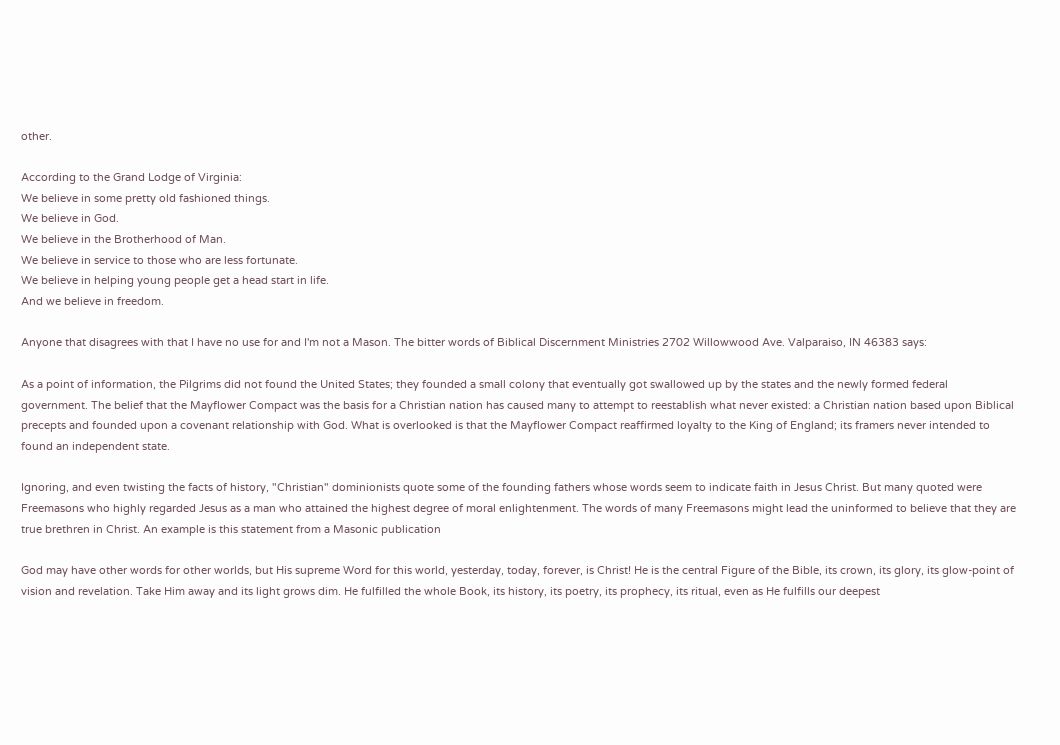other.

According to the Grand Lodge of Virginia:
We believe in some pretty old fashioned things.
We believe in God.
We believe in the Brotherhood of Man.
We believe in service to those who are less fortunate.
We believe in helping young people get a head start in life.
And we believe in freedom.

Anyone that disagrees with that I have no use for and I'm not a Mason. The bitter words of Biblical Discernment Ministries 2702 Willowwood Ave. Valparaiso, IN 46383 says:

As a point of information, the Pilgrims did not found the United States; they founded a small colony that eventually got swallowed up by the states and the newly formed federal government. The belief that the Mayflower Compact was the basis for a Christian nation has caused many to attempt to reestablish what never existed: a Christian nation based upon Biblical precepts and founded upon a covenant relationship with God. What is overlooked is that the Mayflower Compact reaffirmed loyalty to the King of England; its framers never intended to found an independent state.

Ignoring, and even twisting the facts of history, "Christian" dominionists quote some of the founding fathers whose words seem to indicate faith in Jesus Christ. But many quoted were Freemasons who highly regarded Jesus as a man who attained the highest degree of moral enlightenment. The words of many Freemasons might lead the uninformed to believe that they are true brethren in Christ. An example is this statement from a Masonic publication

God may have other words for other worlds, but His supreme Word for this world, yesterday, today, forever, is Christ! He is the central Figure of the Bible, its crown, its glory, its glow-point of vision and revelation. Take Him away and its light grows dim. He fulfilled the whole Book, its history, its poetry, its prophecy, its ritual, even as He fulfills our deepest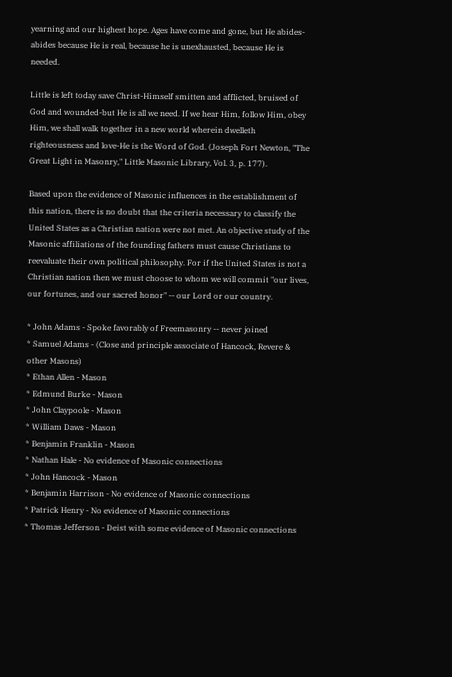yearning and our highest hope. Ages have come and gone, but He abides-abides because He is real, because he is unexhausted, because He is needed.

Little is left today save Christ-Himself smitten and afflicted, bruised of God and wounded-but He is all we need. If we hear Him, follow Him, obey Him, we shall walk together in a new world wherein dwelleth righteousness and love-He is the Word of God. (Joseph Fort Newton, "The Great Light in Masonry," Little Masonic Library, Vol. 3, p. 177).

Based upon the evidence of Masonic influences in the establishment of this nation, there is no doubt that the criteria necessary to classify the United States as a Christian nation were not met. An objective study of the Masonic affiliations of the founding fathers must cause Christians to reevaluate their own political philosophy. For if the United States is not a Christian nation then we must choose to whom we will commit "our lives, our fortunes, and our sacred honor" -- our Lord or our country.

* John Adams - Spoke favorably of Freemasonry -- never joined
* Samuel Adams - (Close and principle associate of Hancock, Revere & other Masons)
* Ethan Allen - Mason
* Edmund Burke - Mason
* John Claypoole - Mason
* William Daws - Mason
* Benjamin Franklin - Mason
* Nathan Hale - No evidence of Masonic connections
* John Hancock - Mason
* Benjamin Harrison - No evidence of Masonic connections
* Patrick Henry - No evidence of Masonic connections
* Thomas Jefferson - Deist with some evidence of Masonic connections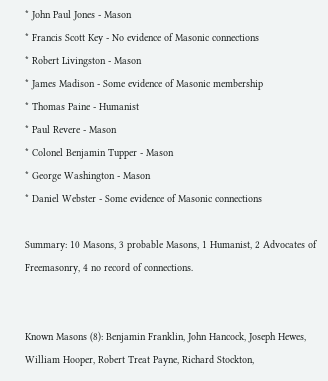* John Paul Jones - Mason
* Francis Scott Key - No evidence of Masonic connections
* Robert Livingston - Mason
* James Madison - Some evidence of Masonic membership
* Thomas Paine - Humanist
* Paul Revere - Mason
* Colonel Benjamin Tupper - Mason
* George Washington - Mason
* Daniel Webster - Some evidence of Masonic connections

Summary: 10 Masons, 3 probable Masons, 1 Humanist, 2 Advocates of Freemasonry, 4 no record of connections.


Known Masons (8): Benjamin Franklin, John Hancock, Joseph Hewes, William Hooper, Robert Treat Payne, Richard Stockton,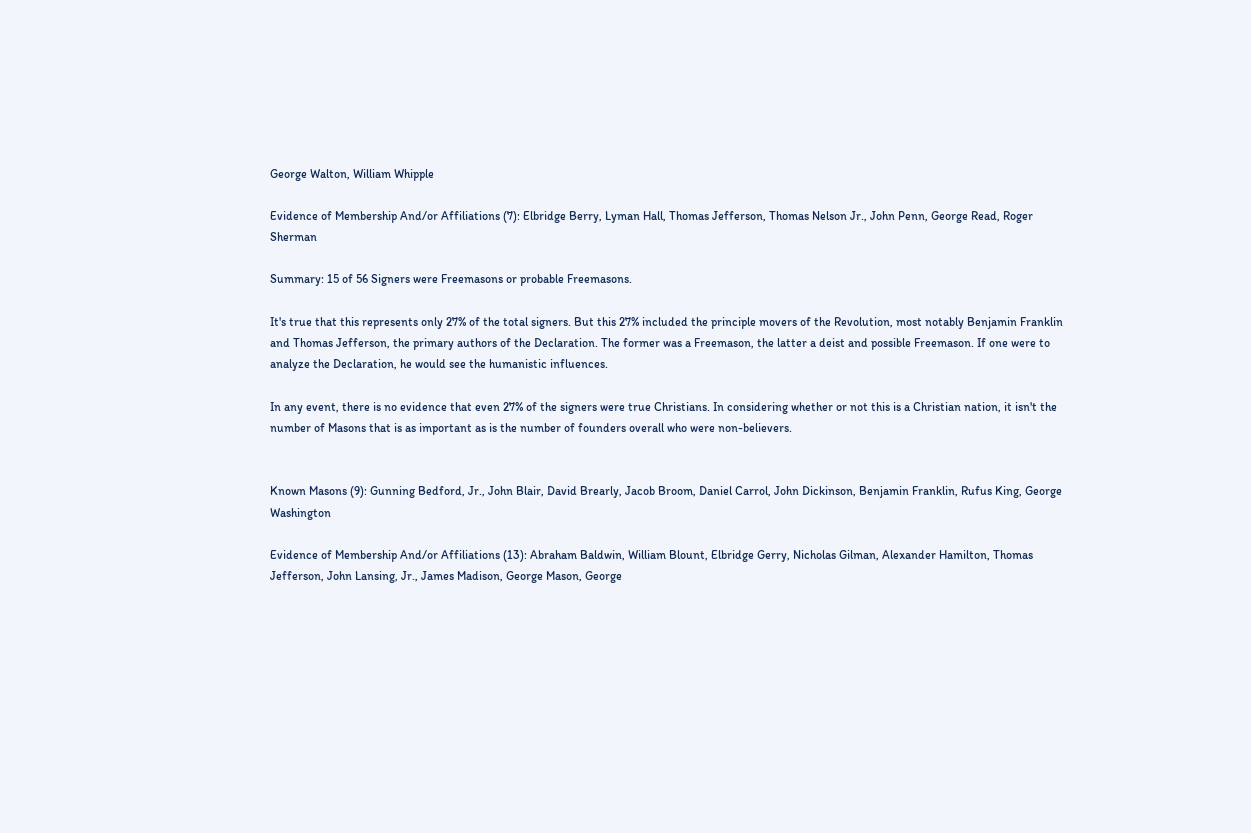George Walton, William Whipple

Evidence of Membership And/or Affiliations (7): Elbridge Berry, Lyman Hall, Thomas Jefferson, Thomas Nelson Jr., John Penn, George Read, Roger Sherman

Summary: 15 of 56 Signers were Freemasons or probable Freemasons.

It's true that this represents only 27% of the total signers. But this 27% included the principle movers of the Revolution, most notably Benjamin Franklin and Thomas Jefferson, the primary authors of the Declaration. The former was a Freemason, the latter a deist and possible Freemason. If one were to analyze the Declaration, he would see the humanistic influences.

In any event, there is no evidence that even 27% of the signers were true Christians. In considering whether or not this is a Christian nation, it isn't the number of Masons that is as important as is the number of founders overall who were non-believers.


Known Masons (9): Gunning Bedford, Jr., John Blair, David Brearly, Jacob Broom, Daniel Carrol, John Dickinson, Benjamin Franklin, Rufus King, George Washington

Evidence of Membership And/or Affiliations (13): Abraham Baldwin, William Blount, Elbridge Gerry, Nicholas Gilman, Alexander Hamilton, Thomas Jefferson, John Lansing, Jr., James Madison, George Mason, George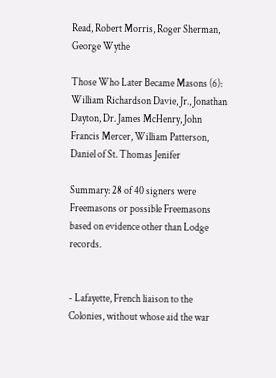Read, Robert Morris, Roger Sherman, George Wythe

Those Who Later Became Masons (6): William Richardson Davie, Jr., Jonathan Dayton, Dr. James McHenry, John Francis Mercer, William Patterson, Daniel of St. Thomas Jenifer

Summary: 28 of 40 signers were Freemasons or possible Freemasons based on evidence other than Lodge records.


- Lafayette, French liaison to the Colonies, without whose aid the war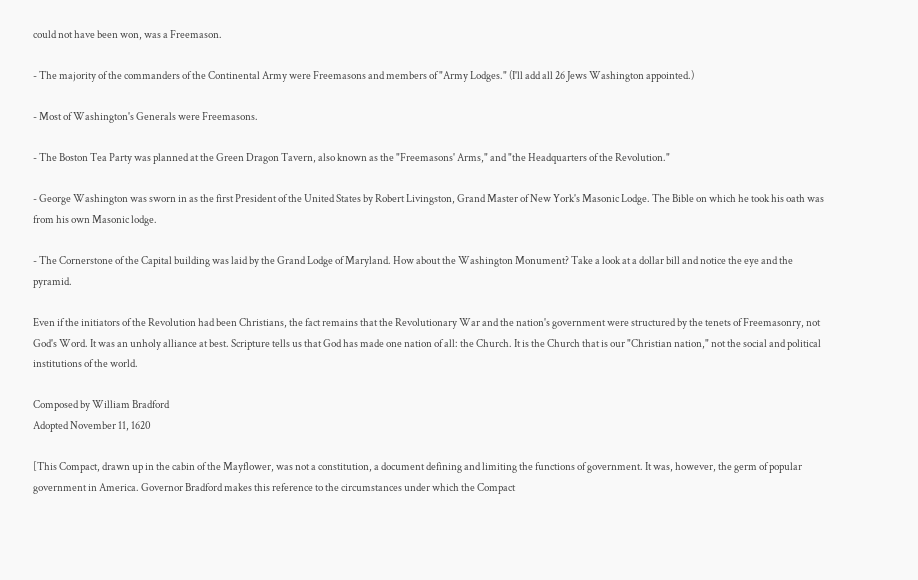could not have been won, was a Freemason.

- The majority of the commanders of the Continental Army were Freemasons and members of "Army Lodges." (I'll add all 26 Jews Washington appointed.)

- Most of Washington's Generals were Freemasons.

- The Boston Tea Party was planned at the Green Dragon Tavern, also known as the "Freemasons' Arms," and "the Headquarters of the Revolution."

- George Washington was sworn in as the first President of the United States by Robert Livingston, Grand Master of New York's Masonic Lodge. The Bible on which he took his oath was from his own Masonic lodge.

- The Cornerstone of the Capital building was laid by the Grand Lodge of Maryland. How about the Washington Monument? Take a look at a dollar bill and notice the eye and the pyramid.

Even if the initiators of the Revolution had been Christians, the fact remains that the Revolutionary War and the nation's government were structured by the tenets of Freemasonry, not God's Word. It was an unholy alliance at best. Scripture tells us that God has made one nation of all: the Church. It is the Church that is our "Christian nation," not the social and political institutions of the world.

Composed by William Bradford
Adopted November 11, 1620

[This Compact, drawn up in the cabin of the Mayflower, was not a constitution, a document defining and limiting the functions of government. It was, however, the germ of popular government in America. Governor Bradford makes this reference to the circumstances under which the Compact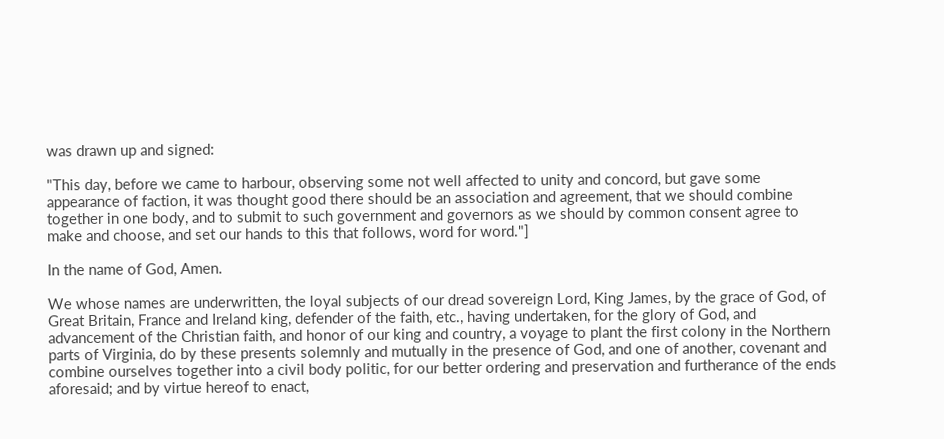was drawn up and signed:

"This day, before we came to harbour, observing some not well affected to unity and concord, but gave some appearance of faction, it was thought good there should be an association and agreement, that we should combine together in one body, and to submit to such government and governors as we should by common consent agree to make and choose, and set our hands to this that follows, word for word."]

In the name of God, Amen.

We whose names are underwritten, the loyal subjects of our dread sovereign Lord, King James, by the grace of God, of Great Britain, France and Ireland king, defender of the faith, etc., having undertaken, for the glory of God, and advancement of the Christian faith, and honor of our king and country, a voyage to plant the first colony in the Northern parts of Virginia, do by these presents solemnly and mutually in the presence of God, and one of another, covenant and combine ourselves together into a civil body politic, for our better ordering and preservation and furtherance of the ends aforesaid; and by virtue hereof to enact,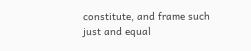constitute, and frame such just and equal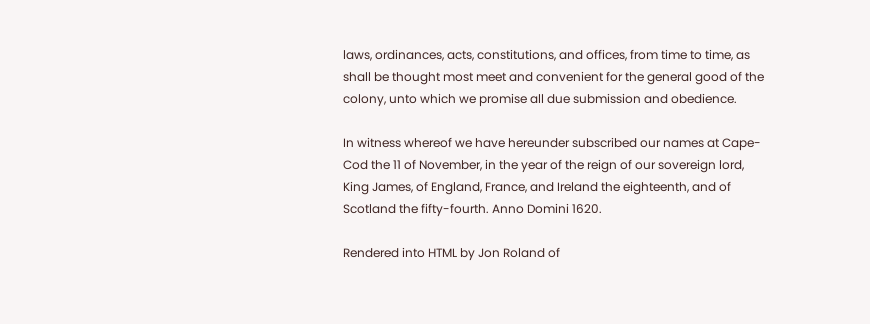laws, ordinances, acts, constitutions, and offices, from time to time, as shall be thought most meet and convenient for the general good of the colony, unto which we promise all due submission and obedience.

In witness whereof we have hereunder subscribed our names at Cape-Cod the 11 of November, in the year of the reign of our sovereign lord, King James, of England, France, and Ireland the eighteenth, and of Scotland the fifty-fourth. Anno Domini 1620.

Rendered into HTML by Jon Roland of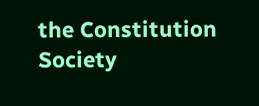the Constitution Society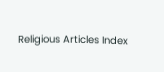Religious Articles Index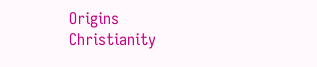Origins Christianity